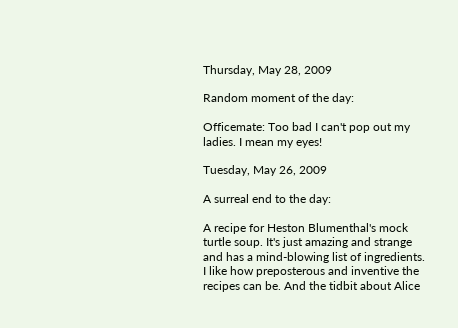Thursday, May 28, 2009

Random moment of the day:

Officemate: Too bad I can't pop out my ladies. I mean my eyes!

Tuesday, May 26, 2009

A surreal end to the day:

A recipe for Heston Blumenthal's mock turtle soup. It's just amazing and strange and has a mind-blowing list of ingredients. I like how preposterous and inventive the recipes can be. And the tidbit about Alice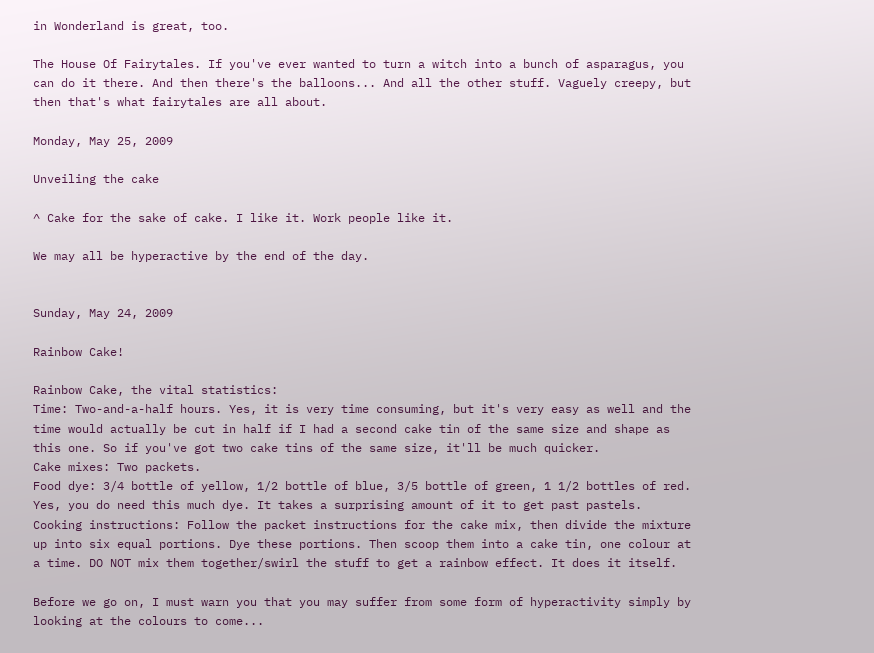in Wonderland is great, too.

The House Of Fairytales. If you've ever wanted to turn a witch into a bunch of asparagus, you can do it there. And then there's the balloons... And all the other stuff. Vaguely creepy, but then that's what fairytales are all about.

Monday, May 25, 2009

Unveiling the cake

^ Cake for the sake of cake. I like it. Work people like it.

We may all be hyperactive by the end of the day.


Sunday, May 24, 2009

Rainbow Cake!

Rainbow Cake, the vital statistics:
Time: Two-and-a-half hours. Yes, it is very time consuming, but it's very easy as well and the time would actually be cut in half if I had a second cake tin of the same size and shape as this one. So if you've got two cake tins of the same size, it'll be much quicker.
Cake mixes: Two packets.
Food dye: 3/4 bottle of yellow, 1/2 bottle of blue, 3/5 bottle of green, 1 1/2 bottles of red. Yes, you do need this much dye. It takes a surprising amount of it to get past pastels.
Cooking instructions: Follow the packet instructions for the cake mix, then divide the mixture up into six equal portions. Dye these portions. Then scoop them into a cake tin, one colour at a time. DO NOT mix them together/swirl the stuff to get a rainbow effect. It does it itself.

Before we go on, I must warn you that you may suffer from some form of hyperactivity simply by looking at the colours to come...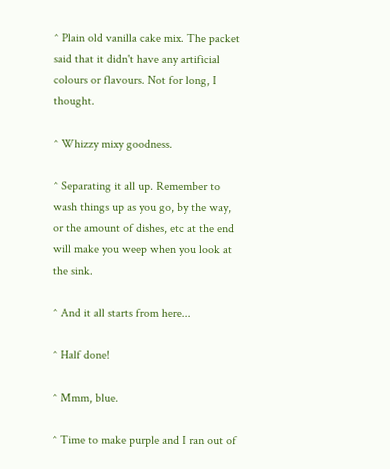^ Plain old vanilla cake mix. The packet said that it didn't have any artificial colours or flavours. Not for long, I thought.

^ Whizzy mixy goodness.

^ Separating it all up. Remember to wash things up as you go, by the way, or the amount of dishes, etc at the end will make you weep when you look at the sink.

^ And it all starts from here...

^ Half done!

^ Mmm, blue.

^ Time to make purple and I ran out of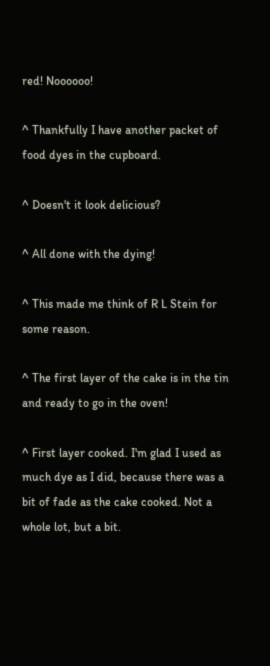red! Noooooo!

^ Thankfully I have another packet of food dyes in the cupboard.

^ Doesn't it look delicious?

^ All done with the dying!

^ This made me think of R L Stein for some reason.

^ The first layer of the cake is in the tin and ready to go in the oven!

^ First layer cooked. I'm glad I used as much dye as I did, because there was a bit of fade as the cake cooked. Not a whole lot, but a bit.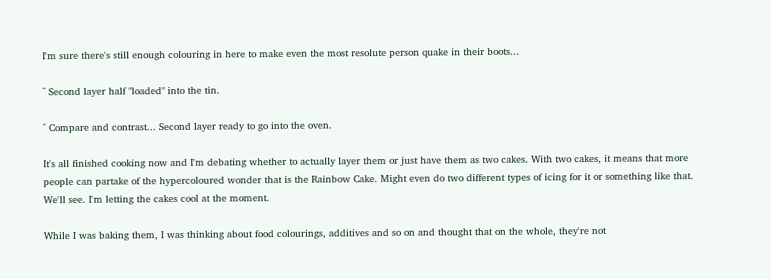I'm sure there's still enough colouring in here to make even the most resolute person quake in their boots...

^ Second layer half "loaded" into the tin.

^ Compare and contrast... Second layer ready to go into the oven.

It's all finished cooking now and I'm debating whether to actually layer them or just have them as two cakes. With two cakes, it means that more people can partake of the hypercoloured wonder that is the Rainbow Cake. Might even do two different types of icing for it or something like that. We'll see. I'm letting the cakes cool at the moment.

While I was baking them, I was thinking about food colourings, additives and so on and thought that on the whole, they're not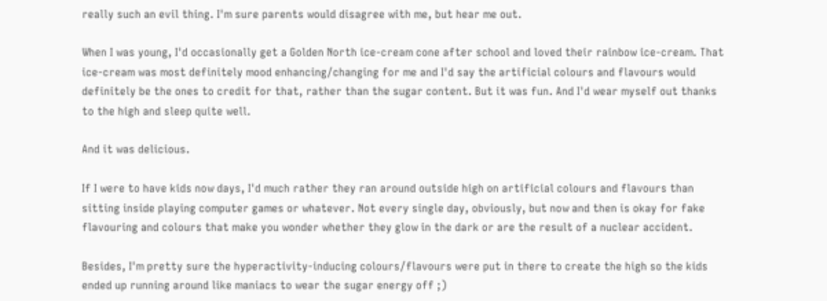really such an evil thing. I'm sure parents would disagree with me, but hear me out.

When I was young, I'd occasionally get a Golden North ice-cream cone after school and loved their rainbow ice-cream. That ice-cream was most definitely mood enhancing/changing for me and I'd say the artificial colours and flavours would definitely be the ones to credit for that, rather than the sugar content. But it was fun. And I'd wear myself out thanks to the high and sleep quite well.

And it was delicious.

If I were to have kids now days, I'd much rather they ran around outside high on artificial colours and flavours than sitting inside playing computer games or whatever. Not every single day, obviously, but now and then is okay for fake flavouring and colours that make you wonder whether they glow in the dark or are the result of a nuclear accident.

Besides, I'm pretty sure the hyperactivity-inducing colours/flavours were put in there to create the high so the kids ended up running around like maniacs to wear the sugar energy off ;)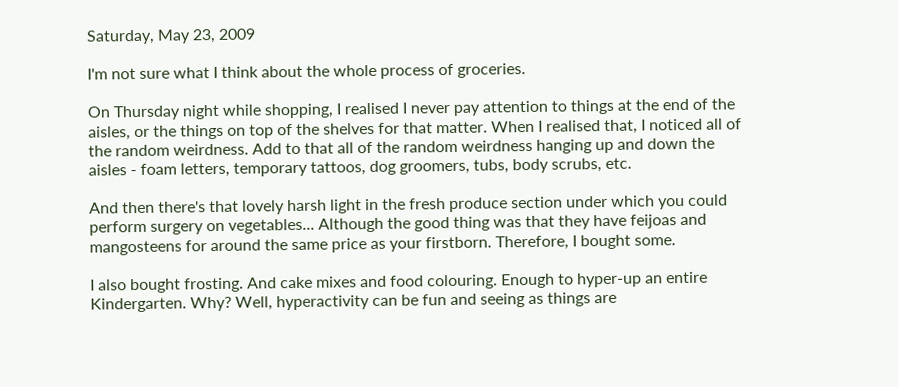Saturday, May 23, 2009

I'm not sure what I think about the whole process of groceries.

On Thursday night while shopping, I realised I never pay attention to things at the end of the aisles, or the things on top of the shelves for that matter. When I realised that, I noticed all of the random weirdness. Add to that all of the random weirdness hanging up and down the aisles - foam letters, temporary tattoos, dog groomers, tubs, body scrubs, etc.

And then there's that lovely harsh light in the fresh produce section under which you could perform surgery on vegetables... Although the good thing was that they have feijoas and mangosteens for around the same price as your firstborn. Therefore, I bought some.

I also bought frosting. And cake mixes and food colouring. Enough to hyper-up an entire Kindergarten. Why? Well, hyperactivity can be fun and seeing as things are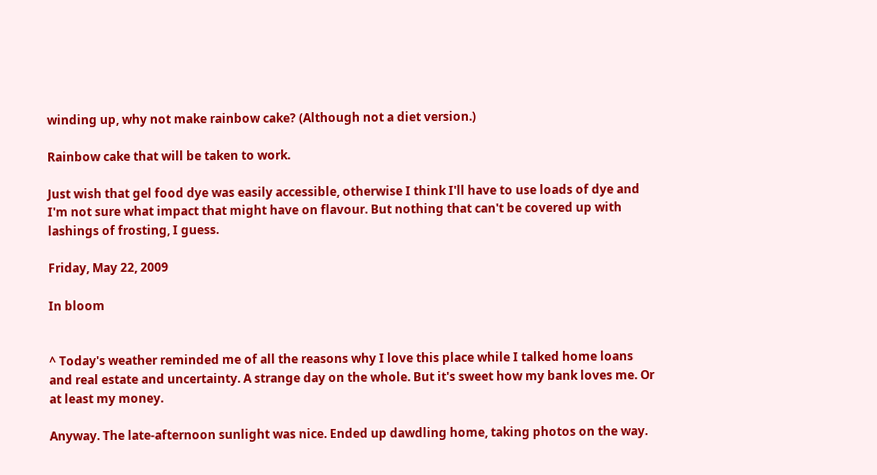winding up, why not make rainbow cake? (Although not a diet version.)

Rainbow cake that will be taken to work.

Just wish that gel food dye was easily accessible, otherwise I think I'll have to use loads of dye and I'm not sure what impact that might have on flavour. But nothing that can't be covered up with lashings of frosting, I guess.

Friday, May 22, 2009

In bloom


^ Today's weather reminded me of all the reasons why I love this place while I talked home loans and real estate and uncertainty. A strange day on the whole. But it's sweet how my bank loves me. Or at least my money.

Anyway. The late-afternoon sunlight was nice. Ended up dawdling home, taking photos on the way.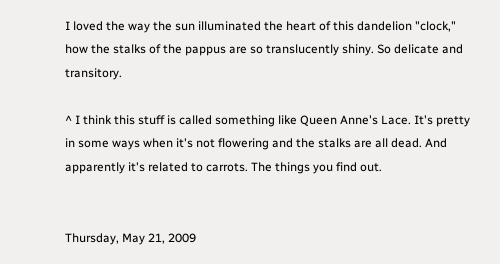I loved the way the sun illuminated the heart of this dandelion "clock," how the stalks of the pappus are so translucently shiny. So delicate and transitory.

^ I think this stuff is called something like Queen Anne's Lace. It's pretty in some ways when it's not flowering and the stalks are all dead. And apparently it's related to carrots. The things you find out.


Thursday, May 21, 2009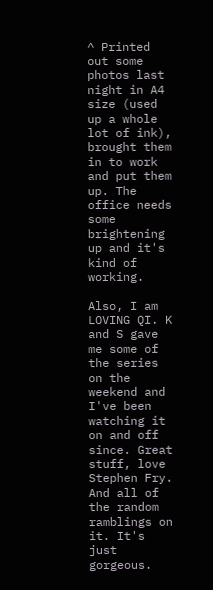^ Printed out some photos last night in A4 size (used up a whole lot of ink), brought them in to work and put them up. The office needs some brightening up and it's kind of working.

Also, I am LOVING QI. K and S gave me some of the series on the weekend and I've been watching it on and off since. Great stuff, love Stephen Fry. And all of the random ramblings on it. It's just gorgeous.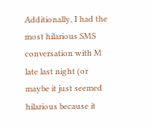Additionally, I had the most hilarious SMS conversation with M late last night (or maybe it just seemed hilarious because it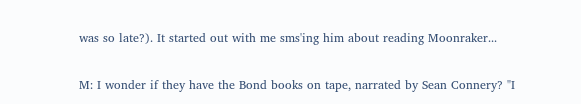was so late?). It started out with me sms'ing him about reading Moonraker...

M: I wonder if they have the Bond books on tape, narrated by Sean Connery? "I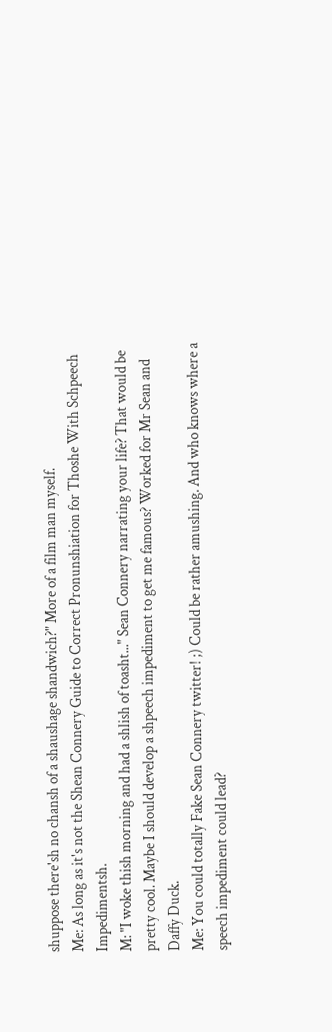shuppose there'sh no chansh of a shaushage shandwich?" More of a film man myself.
Me: As long as it's not the Shean Connery Guide to Correct Pronunshiation for Thoshe With Schpeech Impedimentsh.
M: "I woke thish morning and had a shlish of toasht..." Sean Connery narrating your life? That would be pretty cool. Maybe I should develop a shpeech impediment to get me famous? Worked for Mr Sean and Daffy Duck.
Me: You could totally Fake Sean Connery twitter! ;) Could be rather amushing. And who knows where a speech impediment could lead?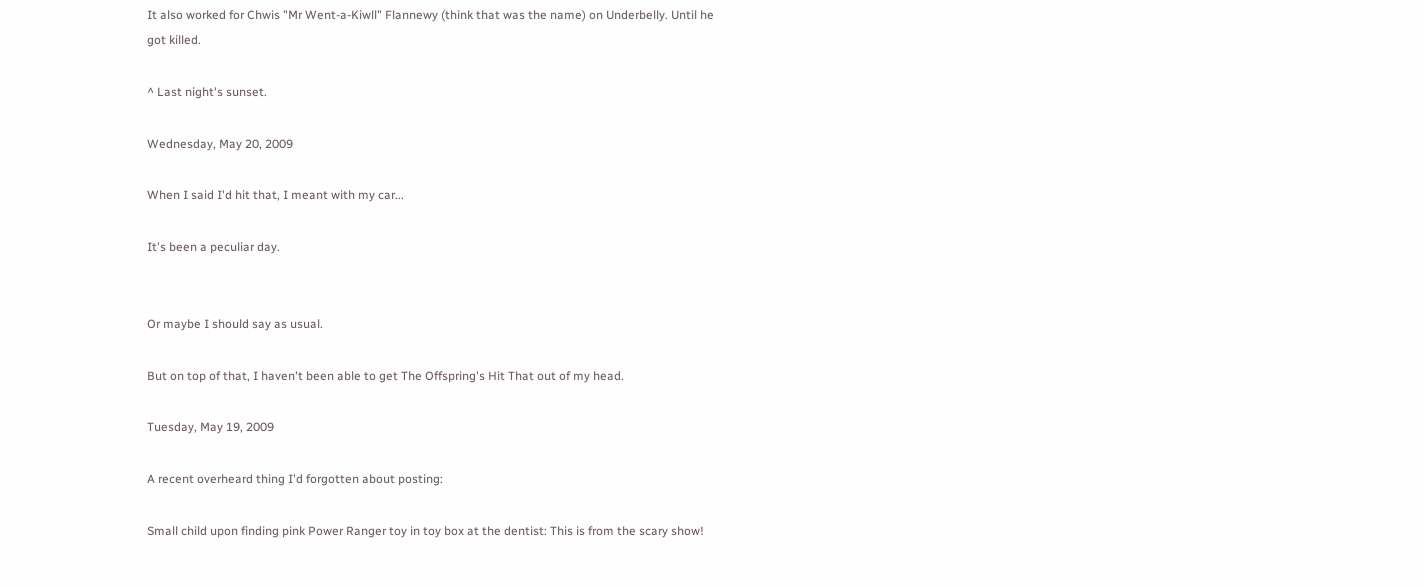It also worked for Chwis "Mr Went-a-Kiwll" Flannewy (think that was the name) on Underbelly. Until he got killed.

^ Last night's sunset.

Wednesday, May 20, 2009

When I said I'd hit that, I meant with my car...

It's been a peculiar day.


Or maybe I should say as usual.

But on top of that, I haven't been able to get The Offspring's Hit That out of my head.

Tuesday, May 19, 2009

A recent overheard thing I'd forgotten about posting:

Small child upon finding pink Power Ranger toy in toy box at the dentist: This is from the scary show!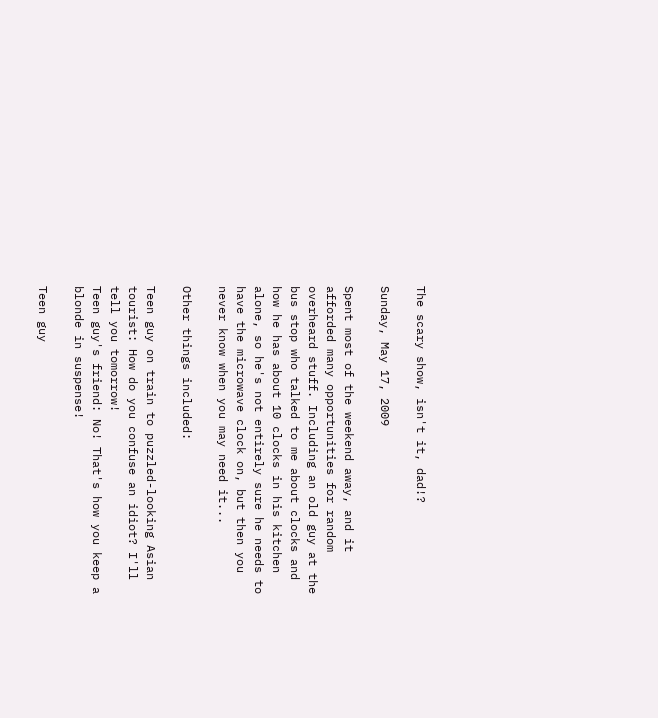The scary show, isn't it, dad!?

Sunday, May 17, 2009

Spent most of the weekend away, and it afforded many opportunities for random overheard stuff. Including an old guy at the bus stop who talked to me about clocks and how he has about 10 clocks in his kitchen alone, so he's not entirely sure he needs to have the microwave clock on, but then you never know when you may need it...

Other things included:

Teen guy on train to puzzled-looking Asian tourist: How do you confuse an idiot? I'll tell you tomorrow!
Teen guy's friend: No! That's how you keep a blonde in suspense!

Teen guy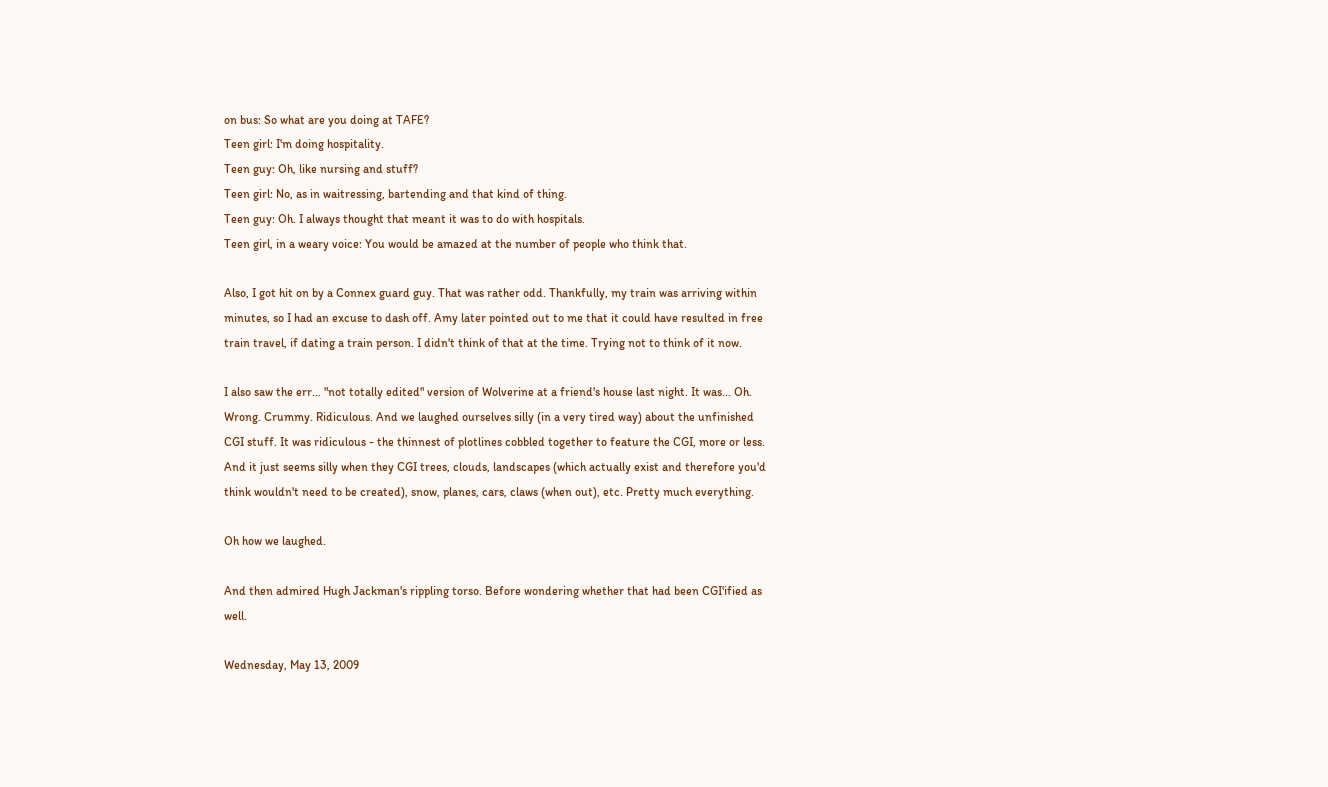on bus: So what are you doing at TAFE?
Teen girl: I'm doing hospitality.
Teen guy: Oh, like nursing and stuff?
Teen girl: No, as in waitressing, bartending and that kind of thing.
Teen guy: Oh. I always thought that meant it was to do with hospitals.
Teen girl, in a weary voice: You would be amazed at the number of people who think that.

Also, I got hit on by a Connex guard guy. That was rather odd. Thankfully, my train was arriving within minutes, so I had an excuse to dash off. Amy later pointed out to me that it could have resulted in free train travel, if dating a train person. I didn't think of that at the time. Trying not to think of it now.

I also saw the err... "not totally edited" version of Wolverine at a friend's house last night. It was... Oh. Wrong. Crummy. Ridiculous. And we laughed ourselves silly (in a very tired way) about the unfinished CGI stuff. It was ridiculous - the thinnest of plotlines cobbled together to feature the CGI, more or less. And it just seems silly when they CGI trees, clouds, landscapes (which actually exist and therefore you'd think wouldn't need to be created), snow, planes, cars, claws (when out), etc. Pretty much everything.

Oh how we laughed.

And then admired Hugh Jackman's rippling torso. Before wondering whether that had been CGI'ified as well.

Wednesday, May 13, 2009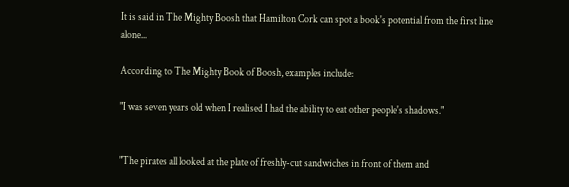It is said in The Mighty Boosh that Hamilton Cork can spot a book's potential from the first line alone...

According to The Mighty Book of Boosh, examples include:

"I was seven years old when I realised I had the ability to eat other people's shadows."


"The pirates all looked at the plate of freshly-cut sandwiches in front of them and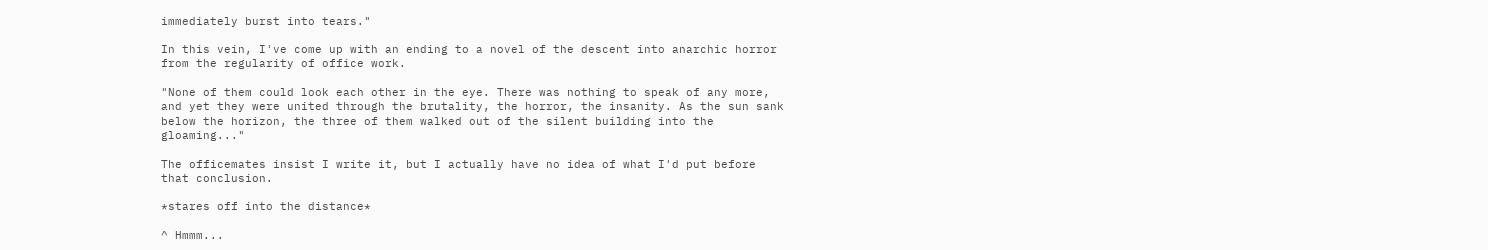immediately burst into tears."

In this vein, I've come up with an ending to a novel of the descent into anarchic horror from the regularity of office work.

"None of them could look each other in the eye. There was nothing to speak of any more, and yet they were united through the brutality, the horror, the insanity. As the sun sank below the horizon, the three of them walked out of the silent building into the gloaming..."

The officemates insist I write it, but I actually have no idea of what I'd put before that conclusion.

*stares off into the distance*

^ Hmmm...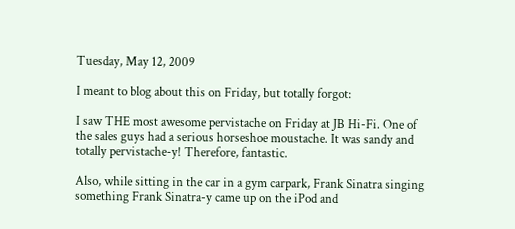Tuesday, May 12, 2009

I meant to blog about this on Friday, but totally forgot:

I saw THE most awesome pervistache on Friday at JB Hi-Fi. One of the sales guys had a serious horseshoe moustache. It was sandy and totally pervistache-y! Therefore, fantastic.

Also, while sitting in the car in a gym carpark, Frank Sinatra singing something Frank Sinatra-y came up on the iPod and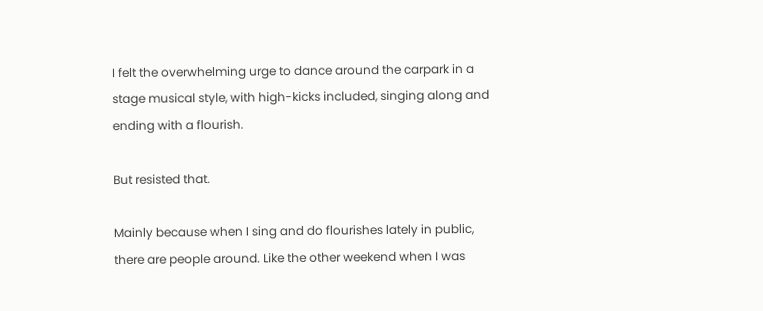I felt the overwhelming urge to dance around the carpark in a stage musical style, with high-kicks included, singing along and ending with a flourish.

But resisted that.

Mainly because when I sing and do flourishes lately in public, there are people around. Like the other weekend when I was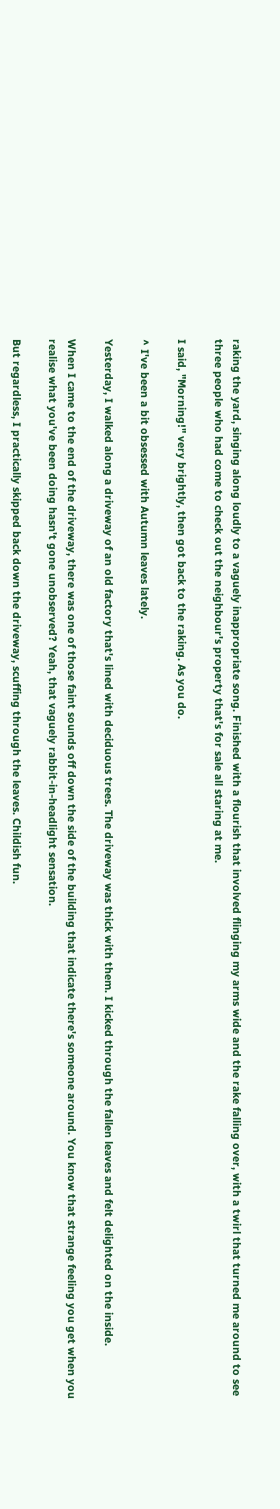raking the yard, singing along loudly to a vaguely inappropriate song. Finished with a flourish that involved flinging my arms wide and the rake falling over, with a twirl that turned me around to see three people who had come to check out the neighbour's property that's for sale all staring at me.

I said, "Morning!" very brightly, then got back to the raking. As you do.

^ I've been a bit obsessed with Autumn leaves lately.

Yesterday, I walked along a driveway of an old factory that's lined with deciduous trees. The driveway was thick with them. I kicked through the fallen leaves and felt delighted on the inside.

When I came to the end of the driveway, there was one of those faint sounds off down the side of the building that indicate there's someone around. You know that strange feeling you get when you realise what you've been doing hasn't gone unobserved? Yeah, that vaguely rabbit-in-headlight sensation.

But regardless, I practically skipped back down the driveway, scuffing through the leaves. Childish fun.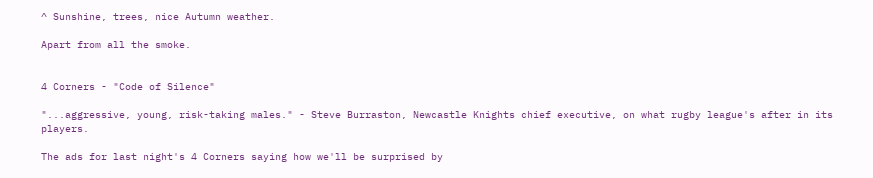^ Sunshine, trees, nice Autumn weather.

Apart from all the smoke.


4 Corners - "Code of Silence"

"...aggressive, young, risk-taking males." - Steve Burraston, Newcastle Knights chief executive, on what rugby league's after in its players.

The ads for last night's 4 Corners saying how we'll be surprised by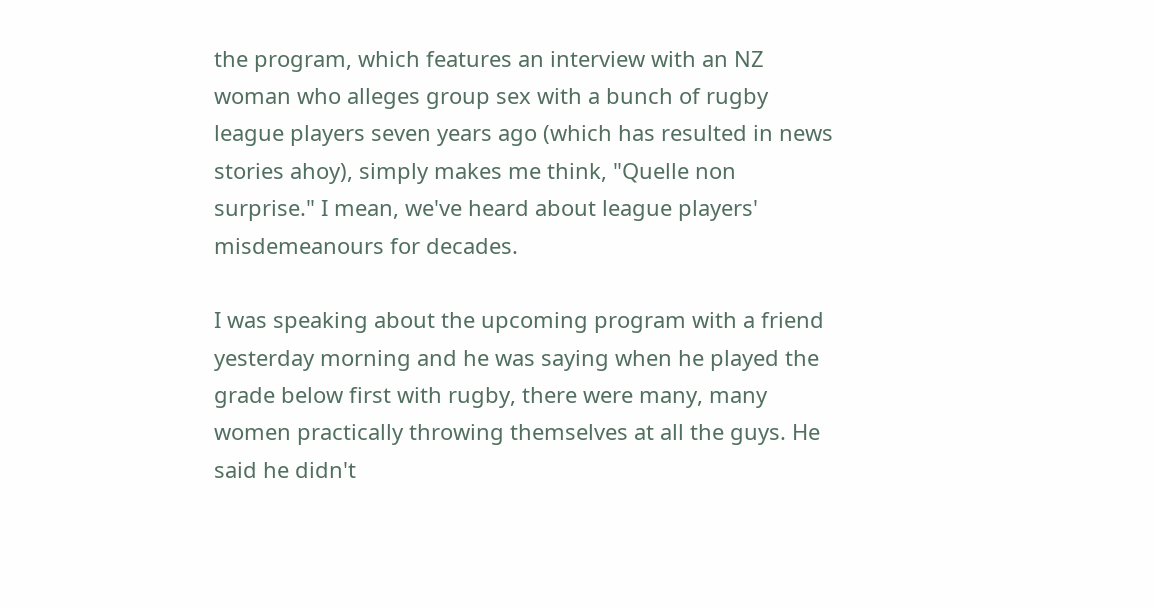the program, which features an interview with an NZ woman who alleges group sex with a bunch of rugby league players seven years ago (which has resulted in news stories ahoy), simply makes me think, "Quelle non surprise." I mean, we've heard about league players' misdemeanours for decades.

I was speaking about the upcoming program with a friend yesterday morning and he was saying when he played the grade below first with rugby, there were many, many women practically throwing themselves at all the guys. He said he didn't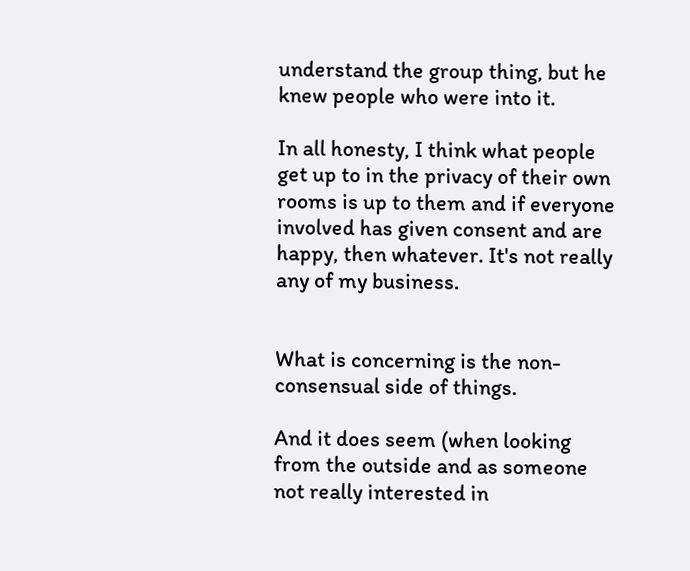understand the group thing, but he knew people who were into it.

In all honesty, I think what people get up to in the privacy of their own rooms is up to them and if everyone involved has given consent and are happy, then whatever. It's not really any of my business.


What is concerning is the non-consensual side of things.

And it does seem (when looking from the outside and as someone not really interested in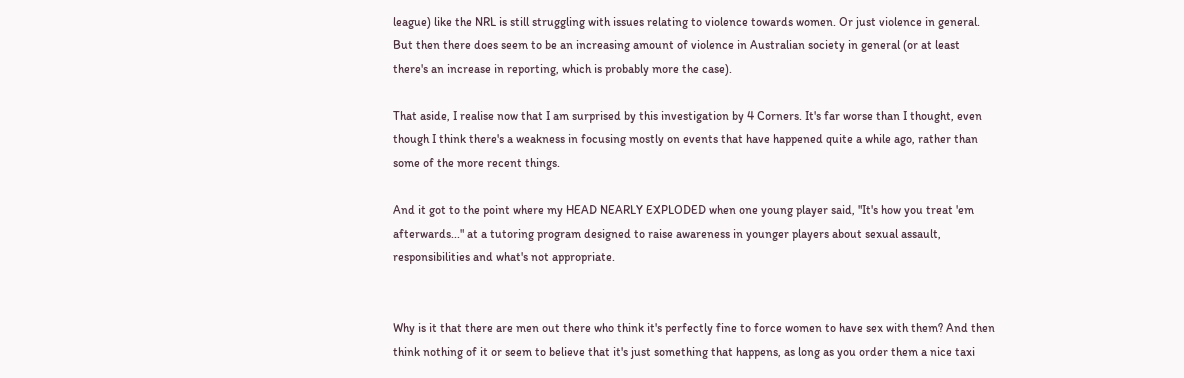league) like the NRL is still struggling with issues relating to violence towards women. Or just violence in general. But then there does seem to be an increasing amount of violence in Australian society in general (or at least there's an increase in reporting, which is probably more the case).

That aside, I realise now that I am surprised by this investigation by 4 Corners. It's far worse than I thought, even though I think there's a weakness in focusing mostly on events that have happened quite a while ago, rather than some of the more recent things.

And it got to the point where my HEAD NEARLY EXPLODED when one young player said, "It's how you treat 'em afterwards..." at a tutoring program designed to raise awareness in younger players about sexual assault, responsibilities and what's not appropriate.


Why is it that there are men out there who think it's perfectly fine to force women to have sex with them? And then think nothing of it or seem to believe that it's just something that happens, as long as you order them a nice taxi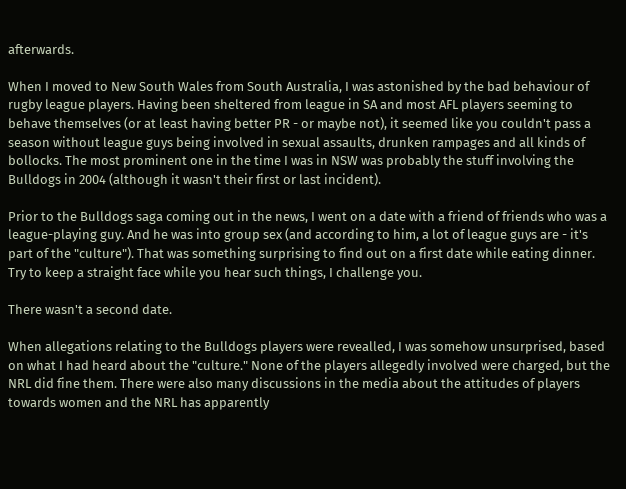afterwards.

When I moved to New South Wales from South Australia, I was astonished by the bad behaviour of rugby league players. Having been sheltered from league in SA and most AFL players seeming to behave themselves (or at least having better PR - or maybe not), it seemed like you couldn't pass a season without league guys being involved in sexual assaults, drunken rampages and all kinds of bollocks. The most prominent one in the time I was in NSW was probably the stuff involving the Bulldogs in 2004 (although it wasn't their first or last incident).

Prior to the Bulldogs saga coming out in the news, I went on a date with a friend of friends who was a league-playing guy. And he was into group sex (and according to him, a lot of league guys are - it's part of the "culture"). That was something surprising to find out on a first date while eating dinner. Try to keep a straight face while you hear such things, I challenge you.

There wasn't a second date.

When allegations relating to the Bulldogs players were revealled, I was somehow unsurprised, based on what I had heard about the "culture." None of the players allegedly involved were charged, but the NRL did fine them. There were also many discussions in the media about the attitudes of players towards women and the NRL has apparently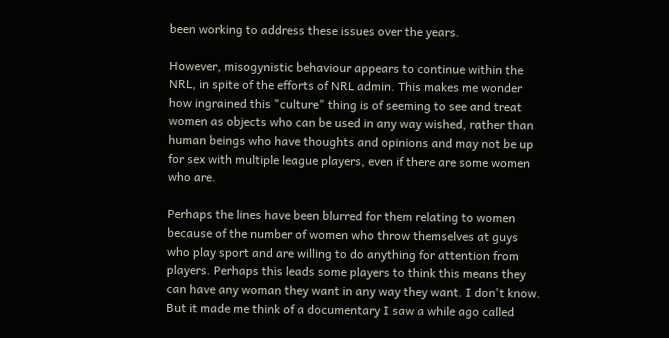been working to address these issues over the years.

However, misogynistic behaviour appears to continue within the NRL, in spite of the efforts of NRL admin. This makes me wonder how ingrained this "culture" thing is of seeming to see and treat women as objects who can be used in any way wished, rather than human beings who have thoughts and opinions and may not be up for sex with multiple league players, even if there are some women who are.

Perhaps the lines have been blurred for them relating to women because of the number of women who throw themselves at guys who play sport and are willing to do anything for attention from players. Perhaps this leads some players to think this means they can have any woman they want in any way they want. I don't know. But it made me think of a documentary I saw a while ago called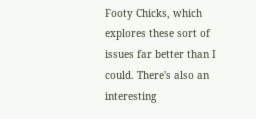Footy Chicks, which explores these sort of issues far better than I could. There's also an interesting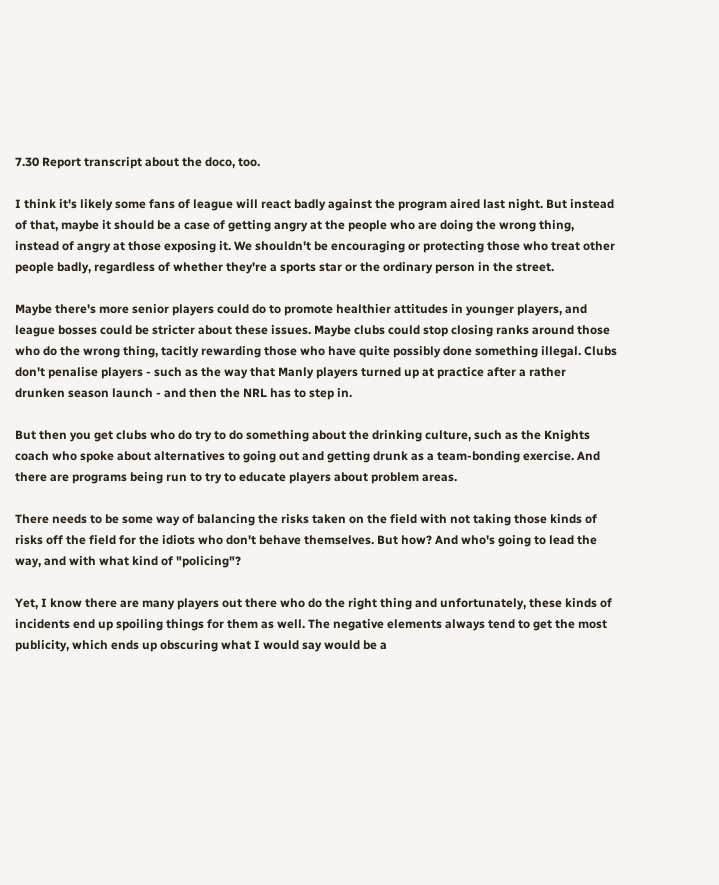7.30 Report transcript about the doco, too.

I think it's likely some fans of league will react badly against the program aired last night. But instead of that, maybe it should be a case of getting angry at the people who are doing the wrong thing, instead of angry at those exposing it. We shouldn't be encouraging or protecting those who treat other people badly, regardless of whether they're a sports star or the ordinary person in the street.

Maybe there's more senior players could do to promote healthier attitudes in younger players, and league bosses could be stricter about these issues. Maybe clubs could stop closing ranks around those who do the wrong thing, tacitly rewarding those who have quite possibly done something illegal. Clubs don't penalise players - such as the way that Manly players turned up at practice after a rather drunken season launch - and then the NRL has to step in.

But then you get clubs who do try to do something about the drinking culture, such as the Knights coach who spoke about alternatives to going out and getting drunk as a team-bonding exercise. And there are programs being run to try to educate players about problem areas.

There needs to be some way of balancing the risks taken on the field with not taking those kinds of risks off the field for the idiots who don't behave themselves. But how? And who's going to lead the way, and with what kind of "policing"?

Yet, I know there are many players out there who do the right thing and unfortunately, these kinds of incidents end up spoiling things for them as well. The negative elements always tend to get the most publicity, which ends up obscuring what I would say would be a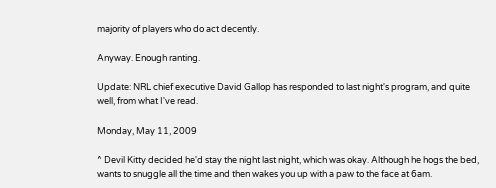majority of players who do act decently.

Anyway. Enough ranting.

Update: NRL chief executive David Gallop has responded to last night's program, and quite well, from what I've read.

Monday, May 11, 2009

^ Devil Kitty decided he'd stay the night last night, which was okay. Although he hogs the bed, wants to snuggle all the time and then wakes you up with a paw to the face at 6am.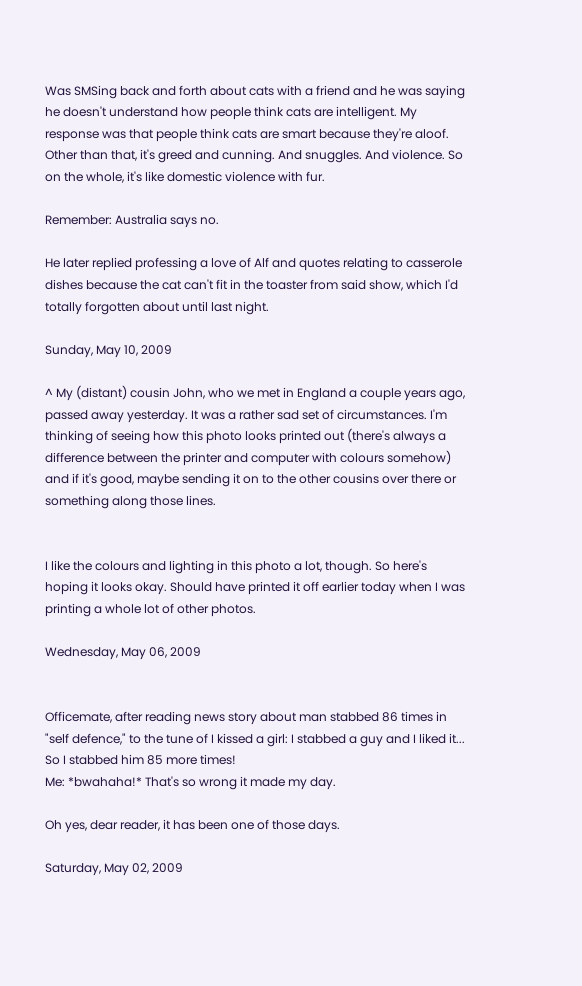Was SMSing back and forth about cats with a friend and he was saying he doesn't understand how people think cats are intelligent. My response was that people think cats are smart because they're aloof. Other than that, it's greed and cunning. And snuggles. And violence. So on the whole, it's like domestic violence with fur.

Remember: Australia says no.

He later replied professing a love of Alf and quotes relating to casserole dishes because the cat can't fit in the toaster from said show, which I'd totally forgotten about until last night.

Sunday, May 10, 2009

^ My (distant) cousin John, who we met in England a couple years ago, passed away yesterday. It was a rather sad set of circumstances. I'm thinking of seeing how this photo looks printed out (there's always a difference between the printer and computer with colours somehow) and if it's good, maybe sending it on to the other cousins over there or something along those lines.


I like the colours and lighting in this photo a lot, though. So here's hoping it looks okay. Should have printed it off earlier today when I was printing a whole lot of other photos.

Wednesday, May 06, 2009


Officemate, after reading news story about man stabbed 86 times in "self defence," to the tune of I kissed a girl: I stabbed a guy and I liked it... So I stabbed him 85 more times!
Me: *bwahaha!* That's so wrong it made my day.

Oh yes, dear reader, it has been one of those days.

Saturday, May 02, 2009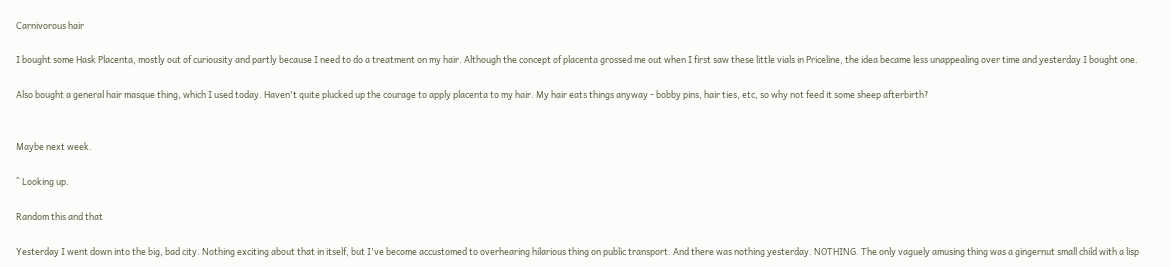Carnivorous hair

I bought some Hask Placenta, mostly out of curiousity and partly because I need to do a treatment on my hair. Although the concept of placenta grossed me out when I first saw these little vials in Priceline, the idea became less unappealing over time and yesterday I bought one.

Also bought a general hair masque thing, which I used today. Haven't quite plucked up the courage to apply placenta to my hair. My hair eats things anyway - bobby pins, hair ties, etc, so why not feed it some sheep afterbirth?


Maybe next week.

^ Looking up.

Random this and that

Yesterday I went down into the big, bad city. Nothing exciting about that in itself, but I've become accustomed to overhearing hilarious thing on public transport. And there was nothing yesterday. NOTHING. The only vaguely amusing thing was a gingernut small child with a lisp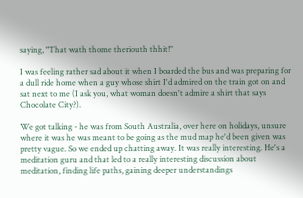saying, "That wath thome theriouth thhit!"

I was feeling rather sad about it when I boarded the bus and was preparing for a dull ride home when a guy whose shirt I'd admired on the train got on and sat next to me (I ask you, what woman doesn't admire a shirt that says Chocolate City?).

We got talking - he was from South Australia, over here on holidays, unsure where it was he was meant to be going as the mud map he'd been given was pretty vague. So we ended up chatting away. It was really interesting. He's a meditation guru and that led to a really interesting discussion about meditation, finding life paths, gaining deeper understandings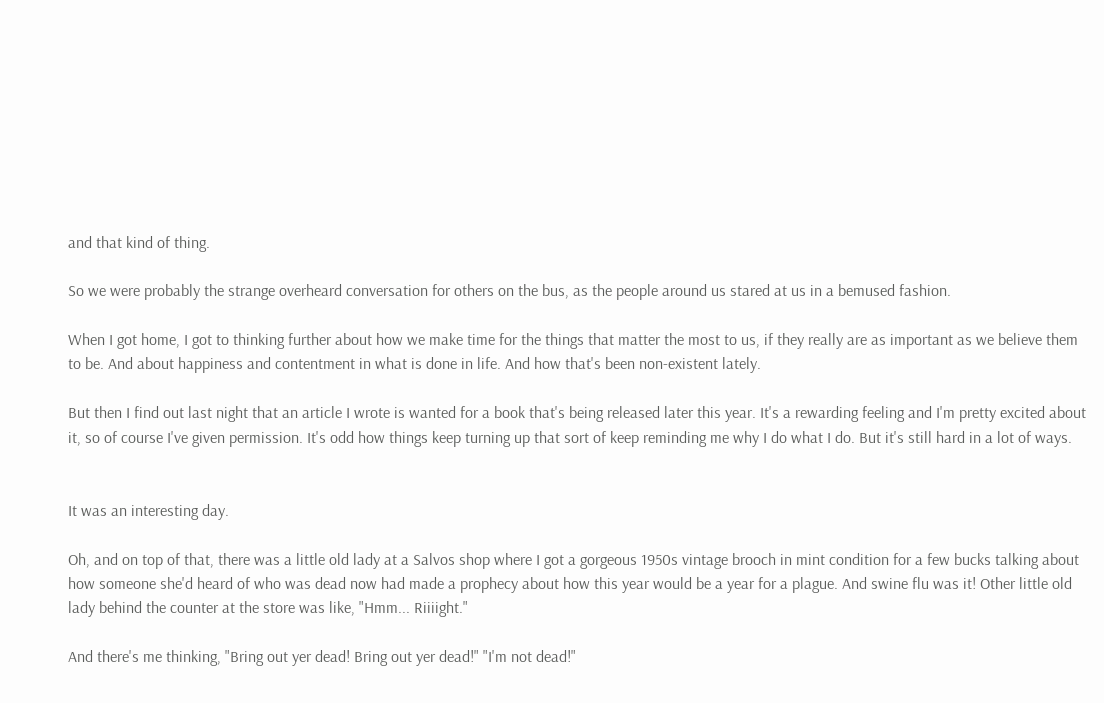and that kind of thing.

So we were probably the strange overheard conversation for others on the bus, as the people around us stared at us in a bemused fashion.

When I got home, I got to thinking further about how we make time for the things that matter the most to us, if they really are as important as we believe them to be. And about happiness and contentment in what is done in life. And how that's been non-existent lately.

But then I find out last night that an article I wrote is wanted for a book that's being released later this year. It's a rewarding feeling and I'm pretty excited about it, so of course I've given permission. It's odd how things keep turning up that sort of keep reminding me why I do what I do. But it's still hard in a lot of ways.


It was an interesting day.

Oh, and on top of that, there was a little old lady at a Salvos shop where I got a gorgeous 1950s vintage brooch in mint condition for a few bucks talking about how someone she'd heard of who was dead now had made a prophecy about how this year would be a year for a plague. And swine flu was it! Other little old lady behind the counter at the store was like, "Hmm... Riiiight."

And there's me thinking, "Bring out yer dead! Bring out yer dead!" "I'm not dead!"